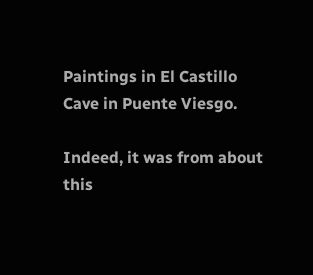Paintings in El Castillo Cave in Puente Viesgo.

Indeed, it was from about this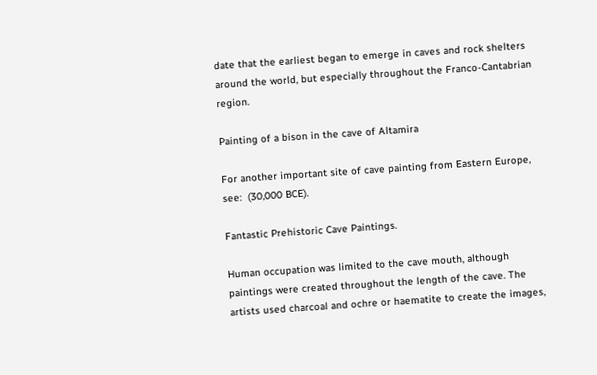date that the earliest began to emerge in caves and rock shelters around the world, but especially throughout the Franco-Cantabrian region.

Painting of a bison in the cave of Altamira

For another important site of cave painting from Eastern Europe, see:  (30,000 BCE).

Fantastic Prehistoric Cave Paintings.

Human occupation was limited to the cave mouth, although paintings were created throughout the length of the cave. The artists used charcoal and ochre or haematite to create the images,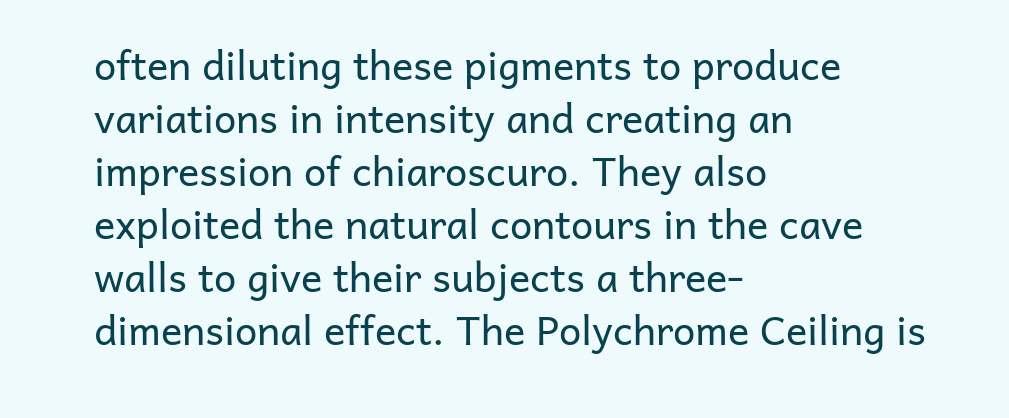often diluting these pigments to produce variations in intensity and creating an impression of chiaroscuro. They also exploited the natural contours in the cave walls to give their subjects a three-dimensional effect. The Polychrome Ceiling is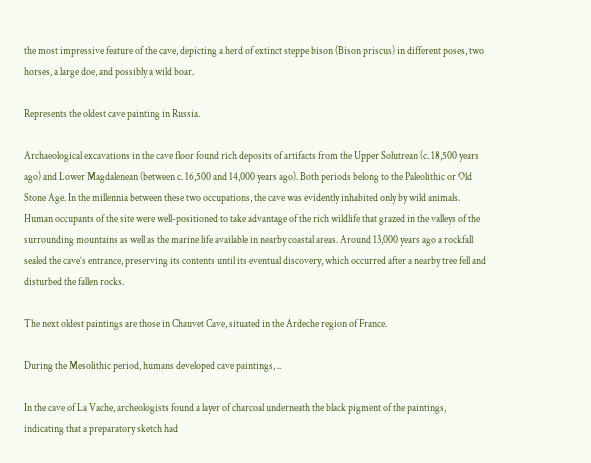the most impressive feature of the cave, depicting a herd of extinct steppe bison (Bison priscus) in different poses, two horses, a large doe, and possibly a wild boar.

Represents the oldest cave painting in Russia.

Archaeological excavations in the cave floor found rich deposits of artifacts from the Upper Solutrean (c. 18,500 years ago) and Lower Magdalenean (between c. 16,500 and 14,000 years ago). Both periods belong to the Paleolithic or Old Stone Age. In the millennia between these two occupations, the cave was evidently inhabited only by wild animals. Human occupants of the site were well-positioned to take advantage of the rich wildlife that grazed in the valleys of the surrounding mountains as well as the marine life available in nearby coastal areas. Around 13,000 years ago a rockfall sealed the cave’s entrance, preserving its contents until its eventual discovery, which occurred after a nearby tree fell and disturbed the fallen rocks.

The next oldest paintings are those in Chauvet Cave, situated in the Ardeche region of France.

During the Mesolithic period, humans developed cave paintings, ..

In the cave of La Vache, archeologists found a layer of charcoal underneath the black pigment of the paintings, indicating that a preparatory sketch had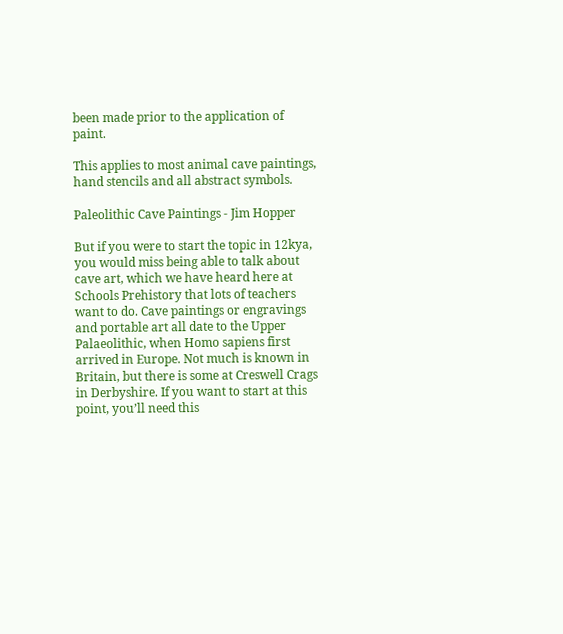been made prior to the application of paint.

This applies to most animal cave paintings, hand stencils and all abstract symbols.

Paleolithic Cave Paintings - Jim Hopper

But if you were to start the topic in 12kya, you would miss being able to talk about cave art, which we have heard here at Schools Prehistory that lots of teachers want to do. Cave paintings or engravings and portable art all date to the Upper Palaeolithic, when Homo sapiens first arrived in Europe. Not much is known in Britain, but there is some at Creswell Crags in Derbyshire. If you want to start at this point, you’ll need this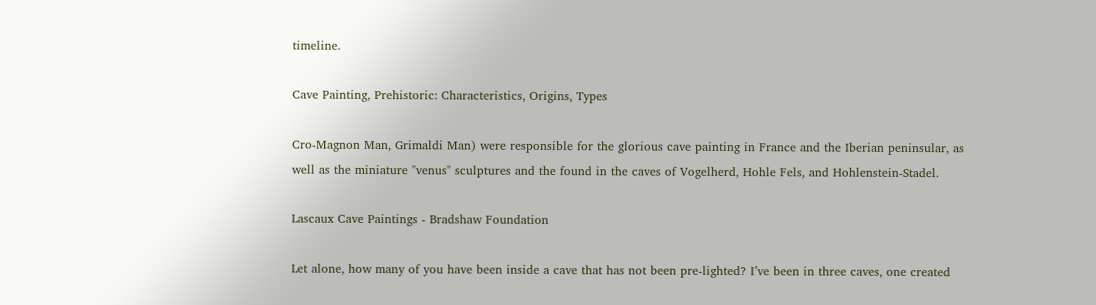timeline.

Cave Painting, Prehistoric: Characteristics, Origins, Types

Cro-Magnon Man, Grimaldi Man) were responsible for the glorious cave painting in France and the Iberian peninsular, as well as the miniature "venus" sculptures and the found in the caves of Vogelherd, Hohle Fels, and Hohlenstein-Stadel.

Lascaux Cave Paintings - Bradshaw Foundation

Let alone, how many of you have been inside a cave that has not been pre-lighted? I’ve been in three caves, one created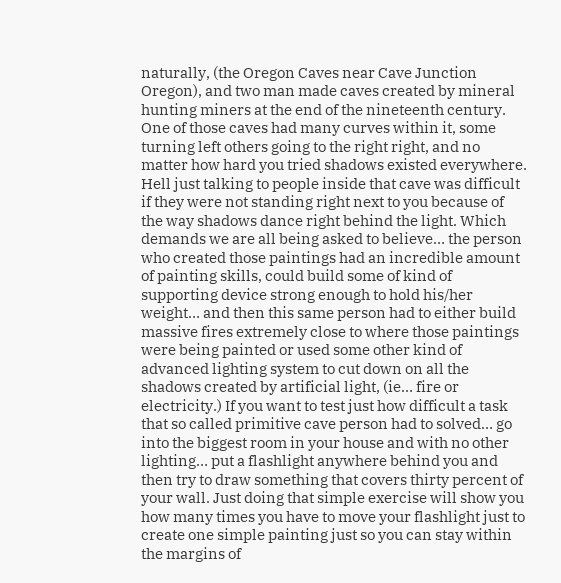naturally, (the Oregon Caves near Cave Junction Oregon), and two man made caves created by mineral hunting miners at the end of the nineteenth century. One of those caves had many curves within it, some turning left others going to the right right, and no matter how hard you tried shadows existed everywhere. Hell just talking to people inside that cave was difficult if they were not standing right next to you because of the way shadows dance right behind the light. Which demands we are all being asked to believe… the person who created those paintings had an incredible amount of painting skills, could build some of kind of supporting device strong enough to hold his/her weight… and then this same person had to either build massive fires extremely close to where those paintings were being painted or used some other kind of advanced lighting system to cut down on all the shadows created by artificial light, (ie… fire or electricity.) If you want to test just how difficult a task that so called primitive cave person had to solved… go into the biggest room in your house and with no other lighting… put a flashlight anywhere behind you and then try to draw something that covers thirty percent of your wall. Just doing that simple exercise will show you how many times you have to move your flashlight just to create one simple painting just so you can stay within the margins of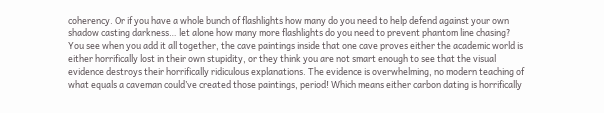coherency. Or if you have a whole bunch of flashlights how many do you need to help defend against your own shadow casting darkness… let alone how many more flashlights do you need to prevent phantom line chasing? You see when you add it all together, the cave paintings inside that one cave proves either the academic world is either horrifically lost in their own stupidity, or they think you are not smart enough to see that the visual evidence destroys their horrifically ridiculous explanations. The evidence is overwhelming, no modern teaching of what equals a caveman could’ve created those paintings, period! Which means either carbon dating is horrifically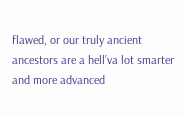flawed, or our truly ancient ancestors are a hell’va lot smarter and more advanced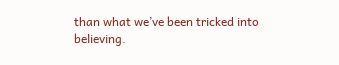than what we’ve been tricked into believing.